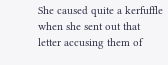She caused quite a kerfuffle when she sent out that letter accusing them of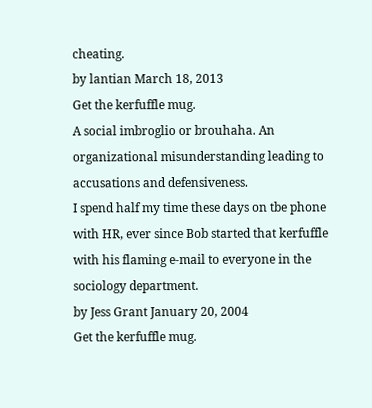cheating.
by lantian March 18, 2013
Get the kerfuffle mug.
A social imbroglio or brouhaha. An organizational misunderstanding leading to accusations and defensiveness.
I spend half my time these days on tbe phone with HR, ever since Bob started that kerfuffle with his flaming e-mail to everyone in the sociology department.
by Jess Grant January 20, 2004
Get the kerfuffle mug.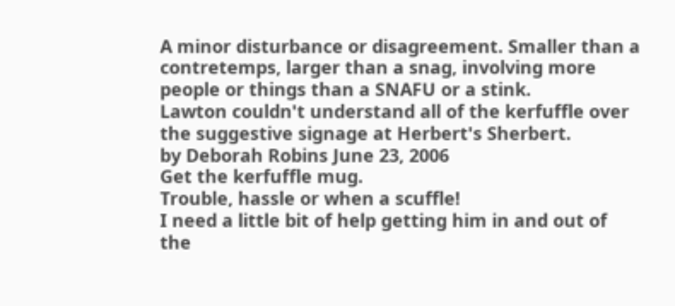A minor disturbance or disagreement. Smaller than a contretemps, larger than a snag, involving more people or things than a SNAFU or a stink.
Lawton couldn't understand all of the kerfuffle over the suggestive signage at Herbert's Sherbert.
by Deborah Robins June 23, 2006
Get the kerfuffle mug.
Trouble, hassle or when a scuffle!
I need a little bit of help getting him in and out of the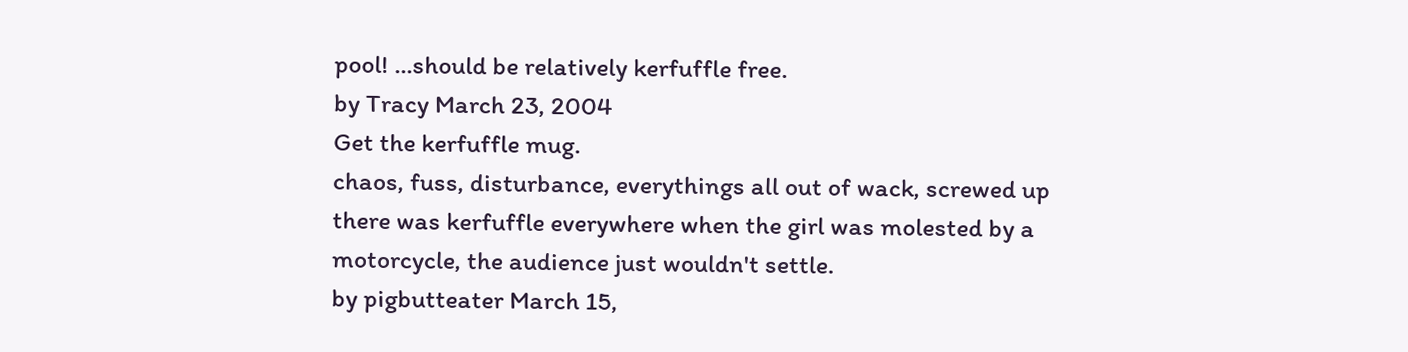pool! ...should be relatively kerfuffle free.
by Tracy March 23, 2004
Get the kerfuffle mug.
chaos, fuss, disturbance, everythings all out of wack, screwed up
there was kerfuffle everywhere when the girl was molested by a motorcycle, the audience just wouldn't settle.
by pigbutteater March 15,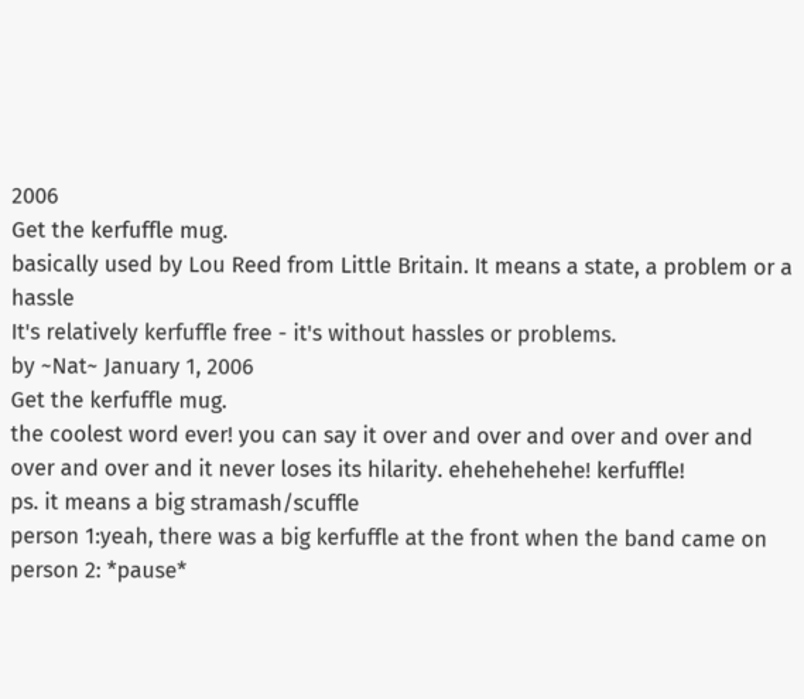2006
Get the kerfuffle mug.
basically used by Lou Reed from Little Britain. It means a state, a problem or a hassle
It's relatively kerfuffle free - it's without hassles or problems.
by ~Nat~ January 1, 2006
Get the kerfuffle mug.
the coolest word ever! you can say it over and over and over and over and over and over and it never loses its hilarity. ehehehehehe! kerfuffle!
ps. it means a big stramash/scuffle
person 1:yeah, there was a big kerfuffle at the front when the band came on
person 2: *pause*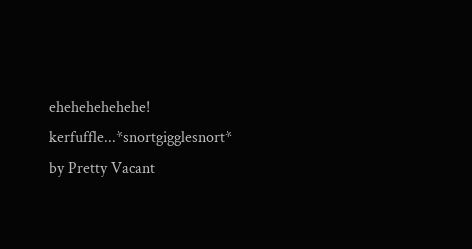ehehehehehehe! kerfuffle...*snortgigglesnort*
by Pretty Vacant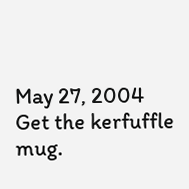May 27, 2004
Get the kerfuffle mug.